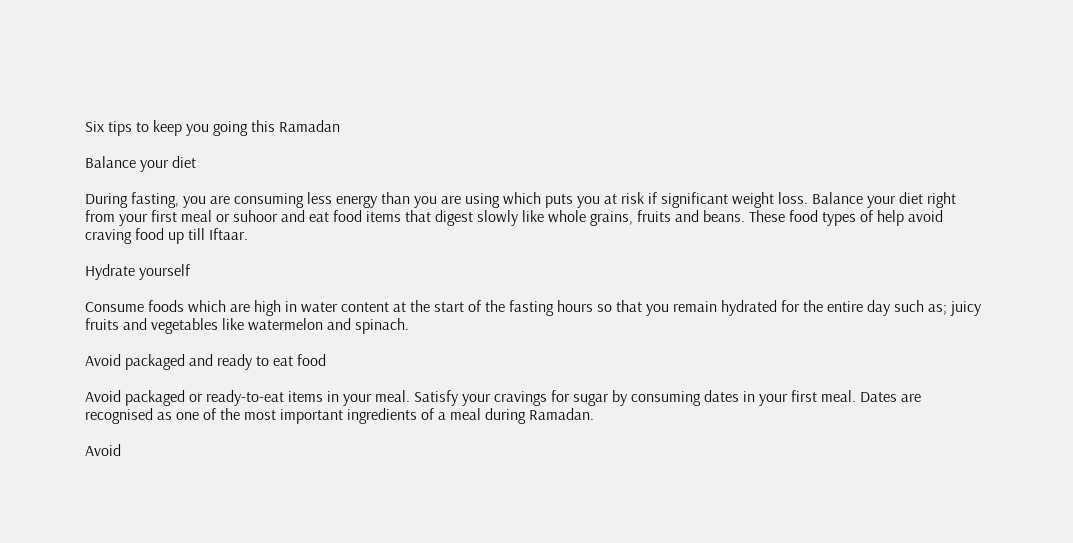Six tips to keep you going this Ramadan

Balance your diet

During fasting, you are consuming less energy than you are using which puts you at risk if significant weight loss. Balance your diet right from your first meal or suhoor and eat food items that digest slowly like whole grains, fruits and beans. These food types of help avoid craving food up till Iftaar.

Hydrate yourself

Consume foods which are high in water content at the start of the fasting hours so that you remain hydrated for the entire day such as; juicy fruits and vegetables like watermelon and spinach.

Avoid packaged and ready to eat food

Avoid packaged or ready-to-eat items in your meal. Satisfy your cravings for sugar by consuming dates in your first meal. Dates are recognised as one of the most important ingredients of a meal during Ramadan.

Avoid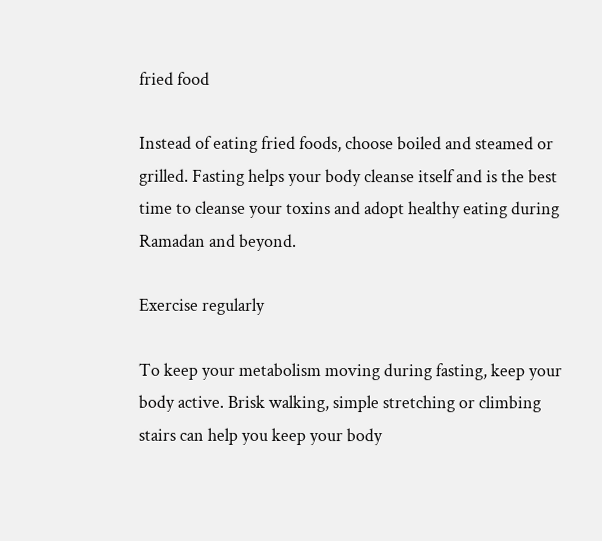fried food

Instead of eating fried foods, choose boiled and steamed or grilled. Fasting helps your body cleanse itself and is the best time to cleanse your toxins and adopt healthy eating during Ramadan and beyond.

Exercise regularly

To keep your metabolism moving during fasting, keep your body active. Brisk walking, simple stretching or climbing stairs can help you keep your body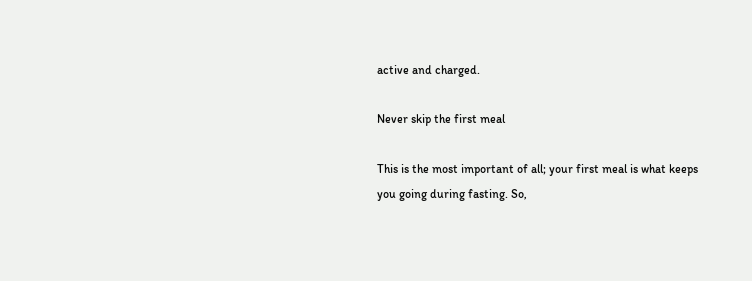active and charged.

Never skip the first meal

This is the most important of all; your first meal is what keeps you going during fasting. So,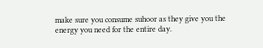make sure you consume suhoor as they give you the energy you need for the entire day.